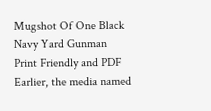Mugshot Of One Black Navy Yard Gunman
Print Friendly and PDF
Earlier, the media named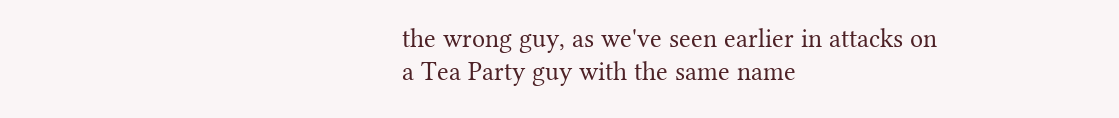the wrong guy, as we've seen earlier in attacks on a Tea Party guy with the same name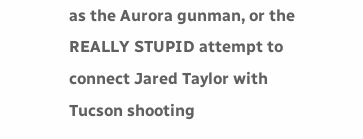as the Aurora gunman, or the REALLY STUPID attempt to connect Jared Taylor with Tucson shooting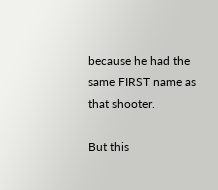because he had the same FIRST name as that shooter.

But this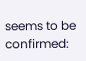seems to be confirmed: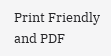Print Friendly and PDF